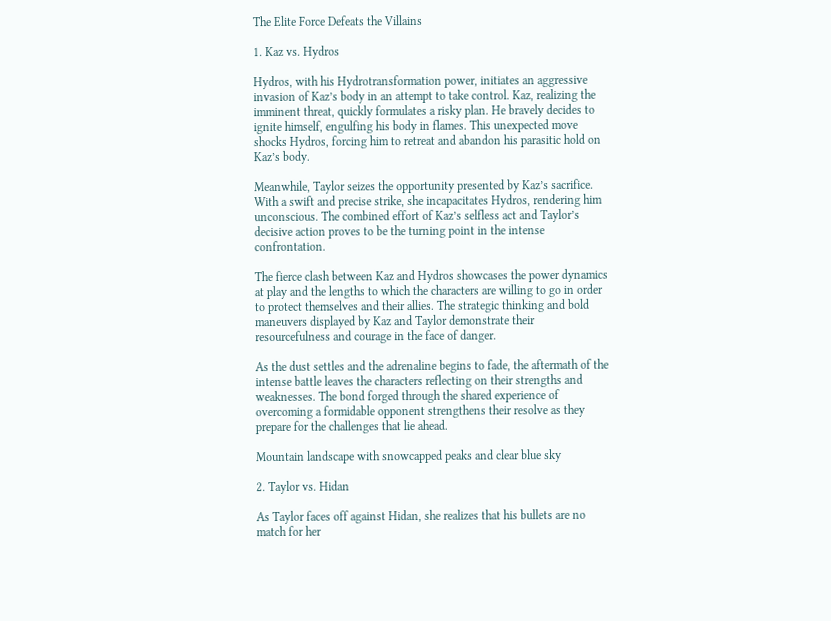The Elite Force Defeats the Villains

1. Kaz vs. Hydros

Hydros, with his Hydrotransformation power, initiates an aggressive invasion of Kaz’s body in an attempt to take control. Kaz, realizing the imminent threat, quickly formulates a risky plan. He bravely decides to ignite himself, engulfing his body in flames. This unexpected move shocks Hydros, forcing him to retreat and abandon his parasitic hold on Kaz’s body.

Meanwhile, Taylor seizes the opportunity presented by Kaz’s sacrifice. With a swift and precise strike, she incapacitates Hydros, rendering him unconscious. The combined effort of Kaz’s selfless act and Taylor’s decisive action proves to be the turning point in the intense confrontation.

The fierce clash between Kaz and Hydros showcases the power dynamics at play and the lengths to which the characters are willing to go in order to protect themselves and their allies. The strategic thinking and bold maneuvers displayed by Kaz and Taylor demonstrate their resourcefulness and courage in the face of danger.

As the dust settles and the adrenaline begins to fade, the aftermath of the intense battle leaves the characters reflecting on their strengths and weaknesses. The bond forged through the shared experience of overcoming a formidable opponent strengthens their resolve as they prepare for the challenges that lie ahead.

Mountain landscape with snowcapped peaks and clear blue sky

2. Taylor vs. Hidan

As Taylor faces off against Hidan, she realizes that his bullets are no match for her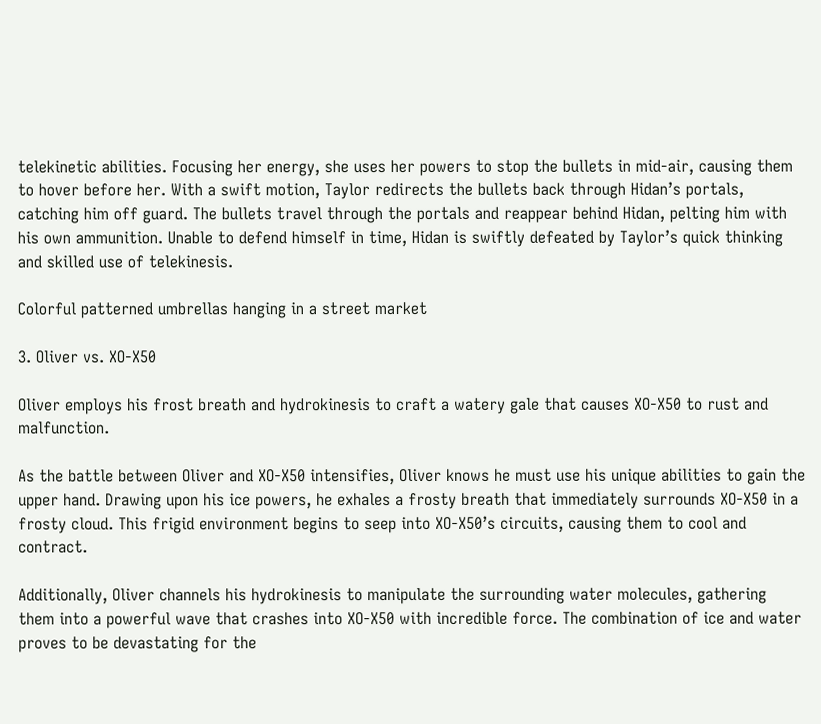telekinetic abilities. Focusing her energy, she uses her powers to stop the bullets in mid-air, causing them to hover before her. With a swift motion, Taylor redirects the bullets back through Hidan’s portals, catching him off guard. The bullets travel through the portals and reappear behind Hidan, pelting him with his own ammunition. Unable to defend himself in time, Hidan is swiftly defeated by Taylor’s quick thinking and skilled use of telekinesis.

Colorful patterned umbrellas hanging in a street market

3. Oliver vs. XO-X50

Oliver employs his frost breath and hydrokinesis to craft a watery gale that causes XO-X50 to rust and malfunction.

As the battle between Oliver and XO-X50 intensifies, Oliver knows he must use his unique abilities to gain the upper hand. Drawing upon his ice powers, he exhales a frosty breath that immediately surrounds XO-X50 in a frosty cloud. This frigid environment begins to seep into XO-X50’s circuits, causing them to cool and contract.

Additionally, Oliver channels his hydrokinesis to manipulate the surrounding water molecules, gathering them into a powerful wave that crashes into XO-X50 with incredible force. The combination of ice and water proves to be devastating for the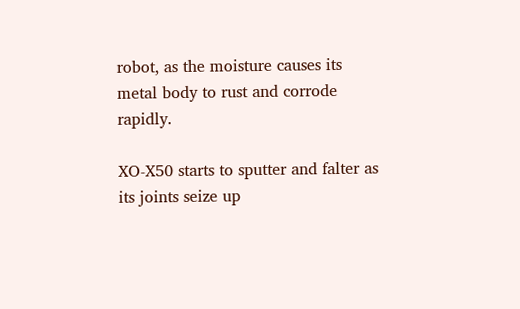robot, as the moisture causes its metal body to rust and corrode rapidly.

XO-X50 starts to sputter and falter as its joints seize up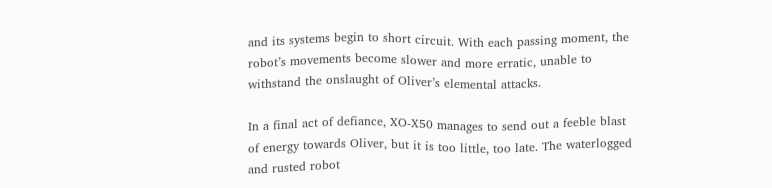and its systems begin to short circuit. With each passing moment, the robot’s movements become slower and more erratic, unable to withstand the onslaught of Oliver’s elemental attacks.

In a final act of defiance, XO-X50 manages to send out a feeble blast of energy towards Oliver, but it is too little, too late. The waterlogged and rusted robot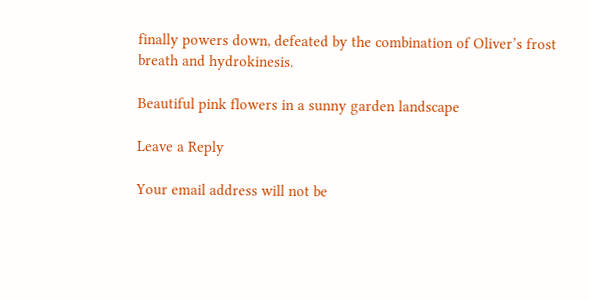finally powers down, defeated by the combination of Oliver’s frost breath and hydrokinesis.

Beautiful pink flowers in a sunny garden landscape

Leave a Reply

Your email address will not be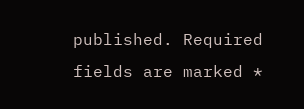published. Required fields are marked *